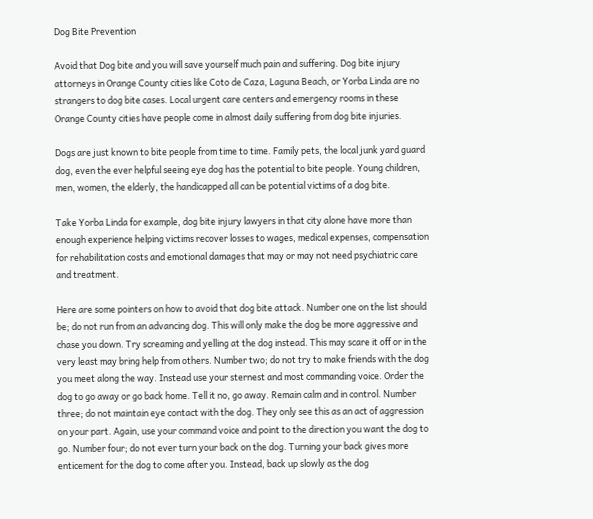Dog Bite Prevention

Avoid that Dog bite and you will save yourself much pain and suffering. Dog bite injury attorneys in Orange County cities like Coto de Caza, Laguna Beach, or Yorba Linda are no strangers to dog bite cases. Local urgent care centers and emergency rooms in these Orange County cities have people come in almost daily suffering from dog bite injuries.

Dogs are just known to bite people from time to time. Family pets, the local junk yard guard dog, even the ever helpful seeing eye dog has the potential to bite people. Young children, men, women, the elderly, the handicapped all can be potential victims of a dog bite.

Take Yorba Linda for example, dog bite injury lawyers in that city alone have more than enough experience helping victims recover losses to wages, medical expenses, compensation for rehabilitation costs and emotional damages that may or may not need psychiatric care and treatment.

Here are some pointers on how to avoid that dog bite attack. Number one on the list should be; do not run from an advancing dog. This will only make the dog be more aggressive and chase you down. Try screaming and yelling at the dog instead. This may scare it off or in the very least may bring help from others. Number two; do not try to make friends with the dog you meet along the way. Instead use your sternest and most commanding voice. Order the dog to go away or go back home. Tell it no, go away. Remain calm and in control. Number three; do not maintain eye contact with the dog. They only see this as an act of aggression on your part. Again, use your command voice and point to the direction you want the dog to go. Number four; do not ever turn your back on the dog. Turning your back gives more enticement for the dog to come after you. Instead, back up slowly as the dog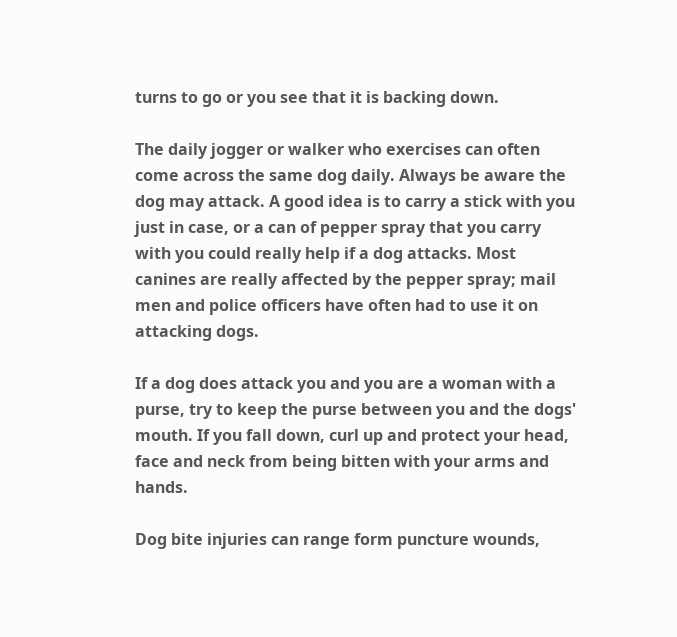turns to go or you see that it is backing down.

The daily jogger or walker who exercises can often come across the same dog daily. Always be aware the dog may attack. A good idea is to carry a stick with you just in case, or a can of pepper spray that you carry with you could really help if a dog attacks. Most canines are really affected by the pepper spray; mail men and police officers have often had to use it on attacking dogs.

If a dog does attack you and you are a woman with a purse, try to keep the purse between you and the dogs' mouth. If you fall down, curl up and protect your head, face and neck from being bitten with your arms and hands.

Dog bite injuries can range form puncture wounds,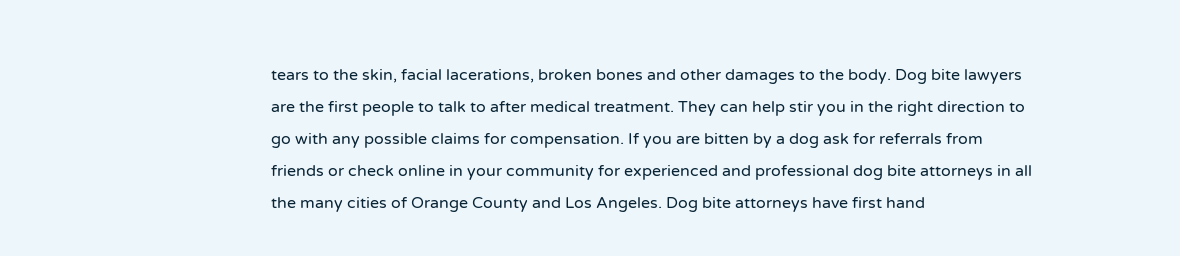tears to the skin, facial lacerations, broken bones and other damages to the body. Dog bite lawyers are the first people to talk to after medical treatment. They can help stir you in the right direction to go with any possible claims for compensation. If you are bitten by a dog ask for referrals from friends or check online in your community for experienced and professional dog bite attorneys in all the many cities of Orange County and Los Angeles. Dog bite attorneys have first hand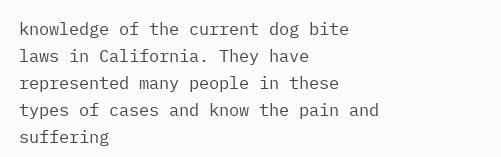knowledge of the current dog bite laws in California. They have represented many people in these types of cases and know the pain and suffering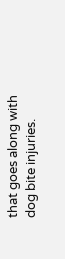that goes along with dog bite injuries.